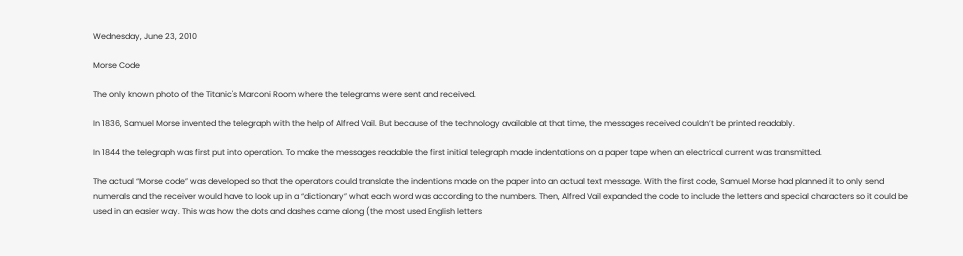Wednesday, June 23, 2010

Morse Code

The only known photo of the Titanic's Marconi Room where the telegrams were sent and received.

In 1836, Samuel Morse invented the telegraph with the help of Alfred Vail. But because of the technology available at that time, the messages received couldn’t be printed readably.

In 1844 the telegraph was first put into operation. To make the messages readable the first initial telegraph made indentations on a paper tape when an electrical current was transmitted.

The actual “Morse code” was developed so that the operators could translate the indentions made on the paper into an actual text message. With the first code, Samuel Morse had planned it to only send numerals and the receiver would have to look up in a “dictionary” what each word was according to the numbers. Then, Alfred Vail expanded the code to include the letters and special characters so it could be used in an easier way. This was how the dots and dashes came along (the most used English letters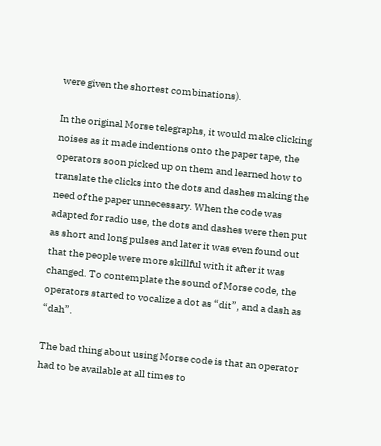were given the shortest combinations).

In the original Morse telegraphs, it would make clicking noises as it made indentions onto the paper tape, the operators soon picked up on them and learned how to translate the clicks into the dots and dashes making the need of the paper unnecessary. When the code was adapted for radio use, the dots and dashes were then put as short and long pulses and later it was even found out that the people were more skillful with it after it was changed. To contemplate the sound of Morse code, the operators started to vocalize a dot as “dit”, and a dash as “dah”.

The bad thing about using Morse code is that an operator had to be available at all times to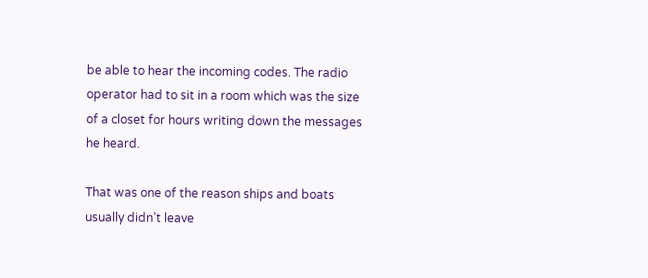be able to hear the incoming codes. The radio operator had to sit in a room which was the size of a closet for hours writing down the messages he heard.

That was one of the reason ships and boats usually didn’t leave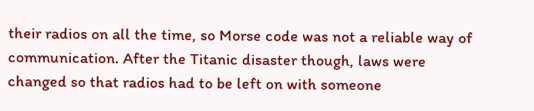their radios on all the time, so Morse code was not a reliable way of communication. After the Titanic disaster though, laws were changed so that radios had to be left on with someone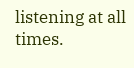listening at all times.